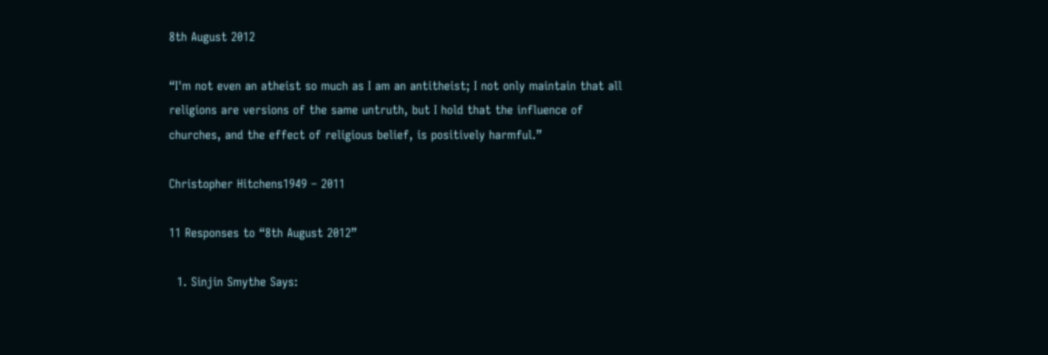8th August 2012

“I'm not even an atheist so much as I am an antitheist; I not only maintain that all religions are versions of the same untruth, but I hold that the influence of churches, and the effect of religious belief, is positively harmful.”

Christopher Hitchens1949 – 2011

11 Responses to “8th August 2012”

  1. Sinjin Smythe Says: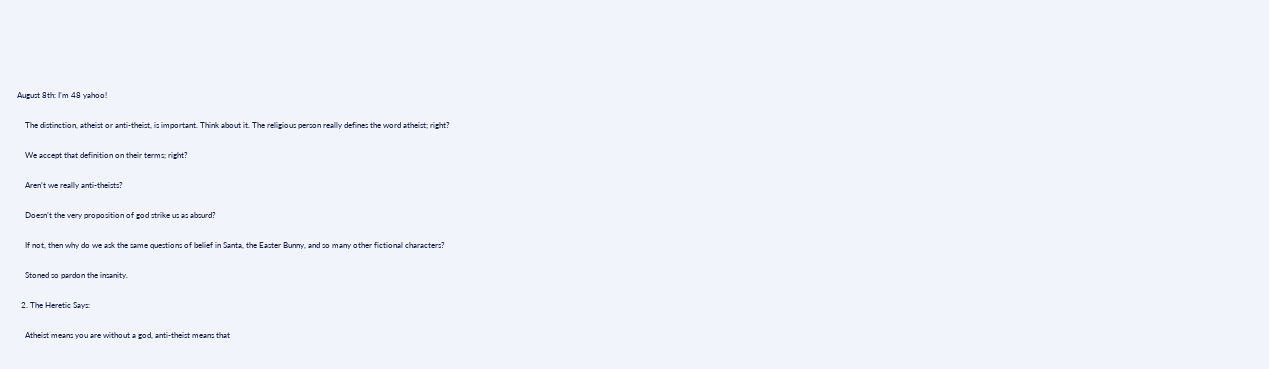August 8th: I’m 48 yahoo!

    The distinction, atheist or anti-theist, is important. Think about it. The religious person really defines the word atheist; right?

    We accept that definition on their terms; right?

    Aren’t we really anti-theists?

    Doesn’t the very proposition of god strike us as absurd?

    If not, then why do we ask the same questions of belief in Santa, the Easter Bunny, and so many other fictional characters?

    Stoned so pardon the insanity.

  2. The Heretic Says:

    Atheist means you are without a god, anti-theist means that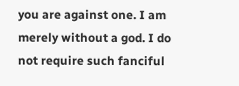you are against one. I am merely without a god. I do not require such fanciful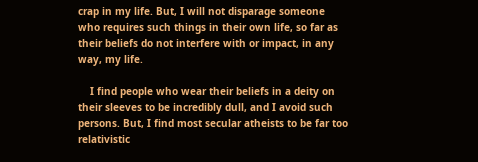crap in my life. But, I will not disparage someone who requires such things in their own life, so far as their beliefs do not interfere with or impact, in any way, my life.

    I find people who wear their beliefs in a deity on their sleeves to be incredibly dull, and I avoid such persons. But, I find most secular atheists to be far too relativistic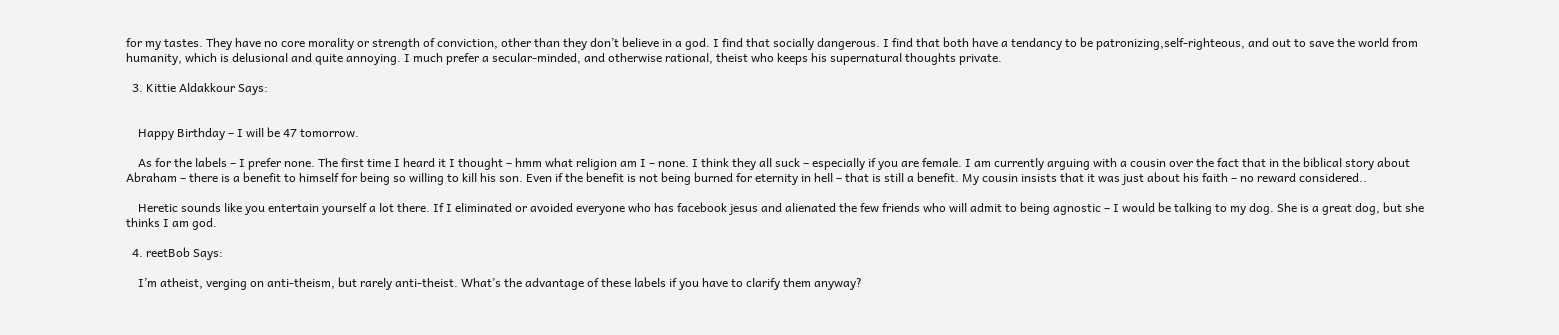for my tastes. They have no core morality or strength of conviction, other than they don’t believe in a god. I find that socially dangerous. I find that both have a tendancy to be patronizing,self-righteous, and out to save the world from humanity, which is delusional and quite annoying. I much prefer a secular-minded, and otherwise rational, theist who keeps his supernatural thoughts private.

  3. Kittie Aldakkour Says:


    Happy Birthday – I will be 47 tomorrow.

    As for the labels – I prefer none. The first time I heard it I thought – hmm what religion am I – none. I think they all suck – especially if you are female. I am currently arguing with a cousin over the fact that in the biblical story about Abraham – there is a benefit to himself for being so willing to kill his son. Even if the benefit is not being burned for eternity in hell – that is still a benefit. My cousin insists that it was just about his faith – no reward considered..

    Heretic sounds like you entertain yourself a lot there. If I eliminated or avoided everyone who has facebook jesus and alienated the few friends who will admit to being agnostic – I would be talking to my dog. She is a great dog, but she thinks I am god.

  4. reetBob Says:

    I’m atheist, verging on anti-theism, but rarely anti-theist. What’s the advantage of these labels if you have to clarify them anyway?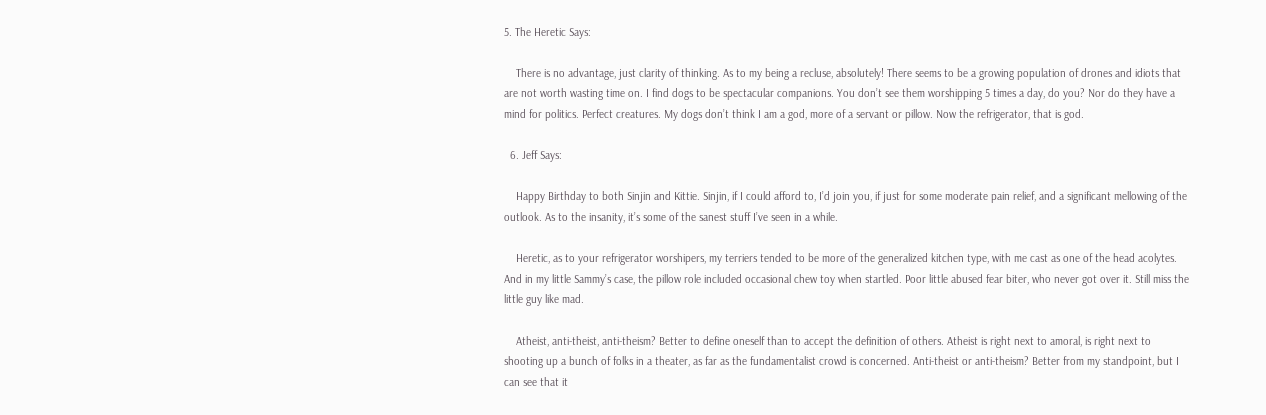5. The Heretic Says:

    There is no advantage, just clarity of thinking. As to my being a recluse, absolutely! There seems to be a growing population of drones and idiots that are not worth wasting time on. I find dogs to be spectacular companions. You don’t see them worshipping 5 times a day, do you? Nor do they have a mind for politics. Perfect creatures. My dogs don’t think I am a god, more of a servant or pillow. Now the refrigerator, that is god.

  6. Jeff Says:

    Happy Birthday to both Sinjin and Kittie. Sinjin, if I could afford to, I’d join you, if just for some moderate pain relief, and a significant mellowing of the outlook. As to the insanity, it’s some of the sanest stuff I’ve seen in a while.

    Heretic, as to your refrigerator worshipers, my terriers tended to be more of the generalized kitchen type, with me cast as one of the head acolytes. And in my little Sammy’s case, the pillow role included occasional chew toy when startled. Poor little abused fear biter, who never got over it. Still miss the little guy like mad.

    Atheist, anti-theist, anti-theism? Better to define oneself than to accept the definition of others. Atheist is right next to amoral, is right next to shooting up a bunch of folks in a theater, as far as the fundamentalist crowd is concerned. Anti-theist or anti-theism? Better from my standpoint, but I can see that it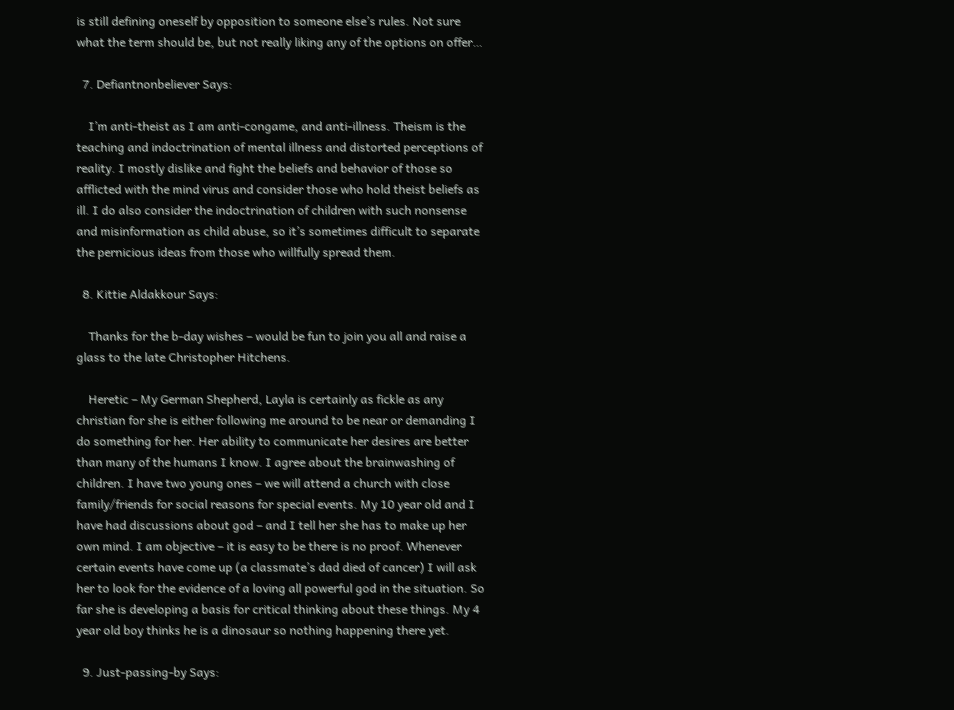is still defining oneself by opposition to someone else’s rules. Not sure what the term should be, but not really liking any of the options on offer…

  7. Defiantnonbeliever Says:

    I’m anti-theist as I am anti-congame, and anti-illness. Theism is the teaching and indoctrination of mental illness and distorted perceptions of reality. I mostly dislike and fight the beliefs and behavior of those so afflicted with the mind virus and consider those who hold theist beliefs as ill. I do also consider the indoctrination of children with such nonsense and misinformation as child abuse, so it’s sometimes difficult to separate the pernicious ideas from those who willfully spread them.

  8. Kittie Aldakkour Says:

    Thanks for the b-day wishes – would be fun to join you all and raise a glass to the late Christopher Hitchens.

    Heretic – My German Shepherd, Layla is certainly as fickle as any christian for she is either following me around to be near or demanding I do something for her. Her ability to communicate her desires are better than many of the humans I know. I agree about the brainwashing of children. I have two young ones – we will attend a church with close family/friends for social reasons for special events. My 10 year old and I have had discussions about god – and I tell her she has to make up her own mind. I am objective – it is easy to be there is no proof. Whenever certain events have come up (a classmate’s dad died of cancer) I will ask her to look for the evidence of a loving all powerful god in the situation. So far she is developing a basis for critical thinking about these things. My 4 year old boy thinks he is a dinosaur so nothing happening there yet.

  9. Just-passing-by Says: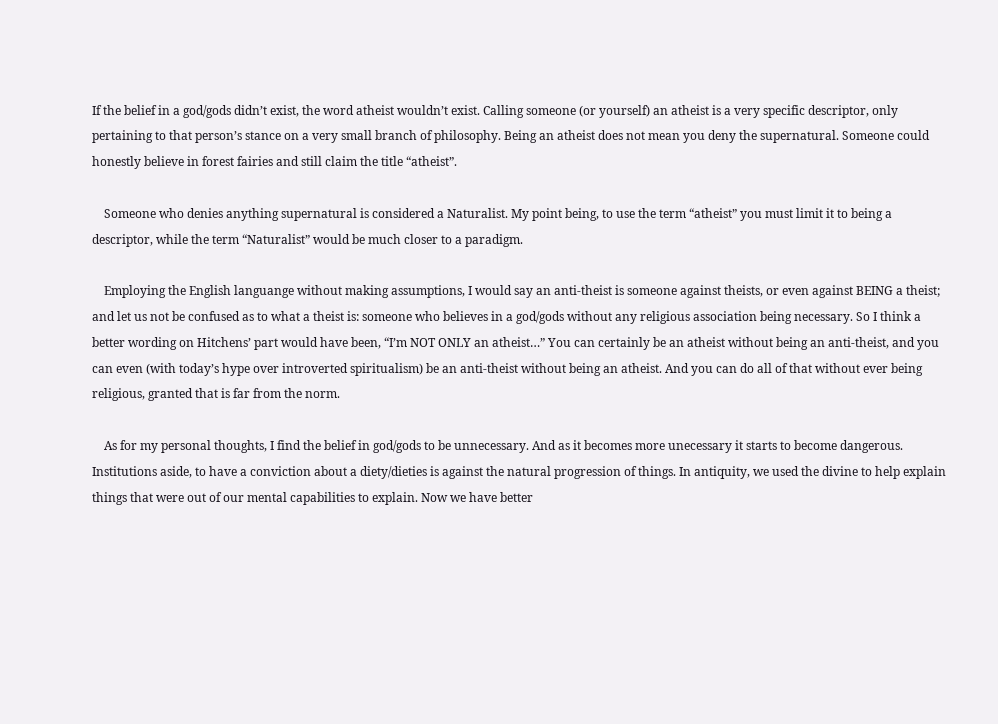If the belief in a god/gods didn’t exist, the word atheist wouldn’t exist. Calling someone (or yourself) an atheist is a very specific descriptor, only pertaining to that person’s stance on a very small branch of philosophy. Being an atheist does not mean you deny the supernatural. Someone could honestly believe in forest fairies and still claim the title “atheist”.

    Someone who denies anything supernatural is considered a Naturalist. My point being, to use the term “atheist” you must limit it to being a descriptor, while the term “Naturalist” would be much closer to a paradigm.

    Employing the English languange without making assumptions, I would say an anti-theist is someone against theists, or even against BEING a theist; and let us not be confused as to what a theist is: someone who believes in a god/gods without any religious association being necessary. So I think a better wording on Hitchens’ part would have been, “I’m NOT ONLY an atheist…” You can certainly be an atheist without being an anti-theist, and you can even (with today’s hype over introverted spiritualism) be an anti-theist without being an atheist. And you can do all of that without ever being religious, granted that is far from the norm.

    As for my personal thoughts, I find the belief in god/gods to be unnecessary. And as it becomes more unecessary it starts to become dangerous. Institutions aside, to have a conviction about a diety/dieties is against the natural progression of things. In antiquity, we used the divine to help explain things that were out of our mental capabilities to explain. Now we have better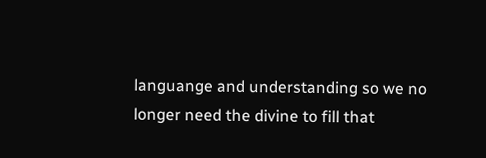languange and understanding so we no longer need the divine to fill that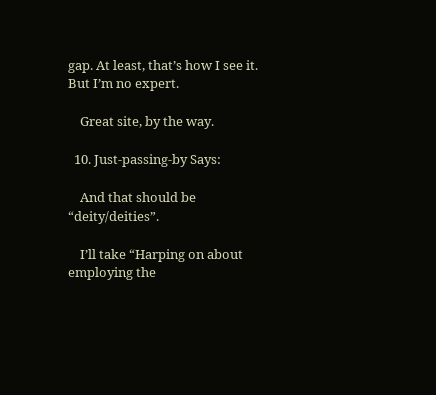gap. At least, that’s how I see it. But I’m no expert.

    Great site, by the way.

  10. Just-passing-by Says:

    And that should be “deity/deities”.

    I’ll take “Harping on about employing the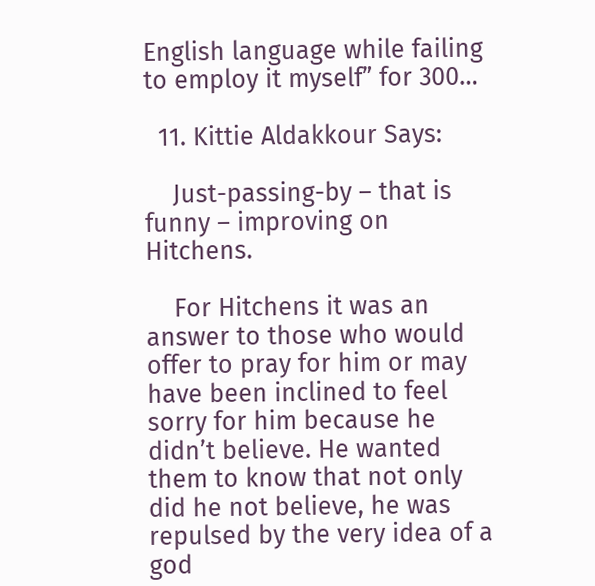English language while failing to employ it myself” for 300…

  11. Kittie Aldakkour Says:

    Just-passing-by – that is funny – improving on Hitchens.

    For Hitchens it was an answer to those who would offer to pray for him or may have been inclined to feel sorry for him because he didn’t believe. He wanted them to know that not only did he not believe, he was repulsed by the very idea of a god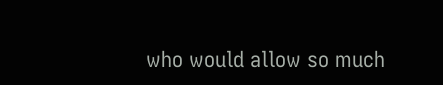who would allow so much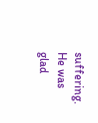suffering. He was glad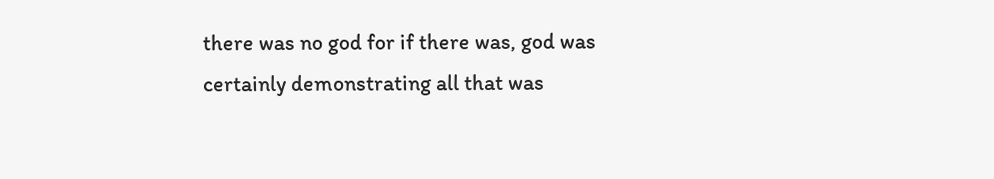there was no god for if there was, god was certainly demonstrating all that was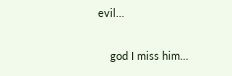evil…

    god I miss him…